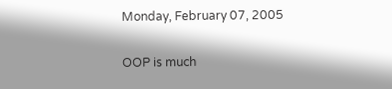Monday, February 07, 2005

OOP is much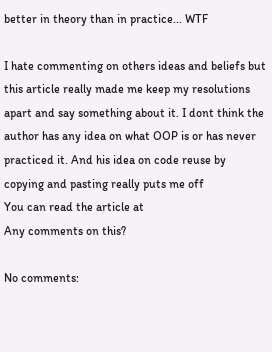better in theory than in practice... WTF

I hate commenting on others ideas and beliefs but this article really made me keep my resolutions apart and say something about it. I dont think the author has any idea on what OOP is or has never practiced it. And his idea on code reuse by copying and pasting really puts me off
You can read the article at
Any comments on this?

No comments: